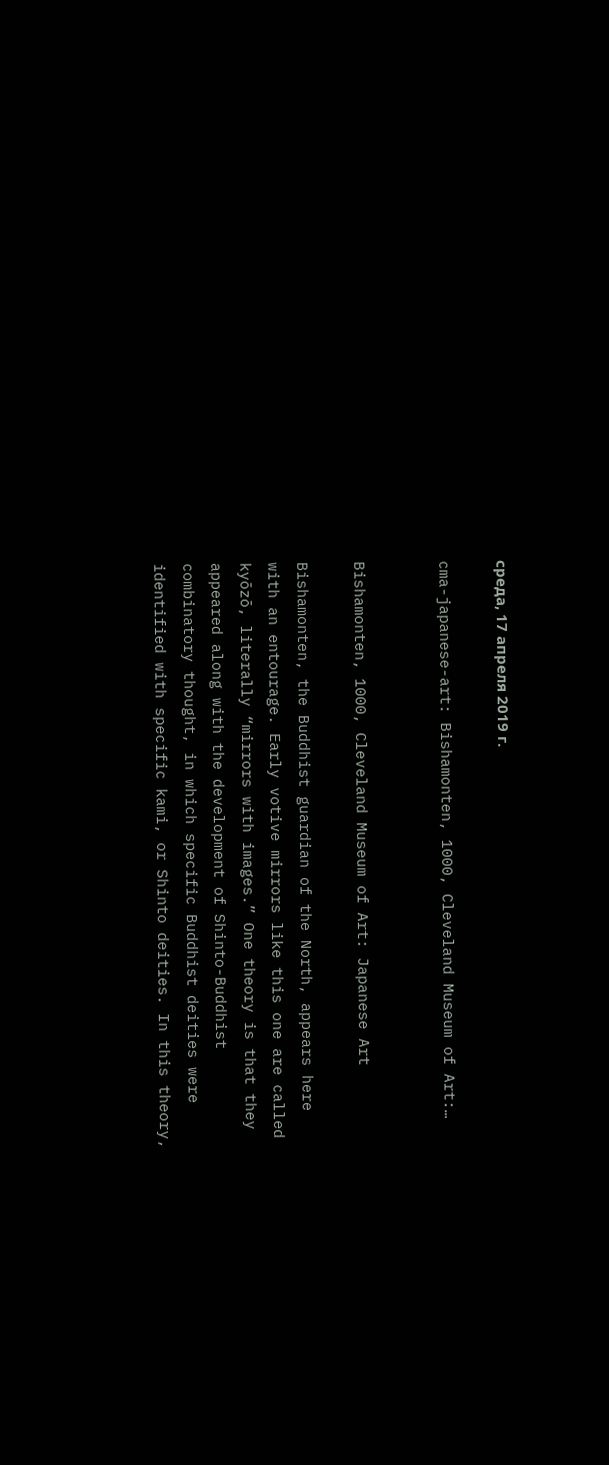среда, 17 апреля 2019 г.

cma-japanese-art: Bishamonten, 1000, Cleveland Museum of Art:…


Bishamonten, 1000, Cleveland Museum of Art: Japanese Art

Bishamonten, the Buddhist guardian of the North, appears here with an entourage. Early votive mirrors like this one are called kyōzō, literally “mirrors with images.” One theory is that they appeared along with the development of Shinto-Buddhist combinatory thought, in which specific Buddhist deities were identified with specific kami, or Shinto deities. In this theory,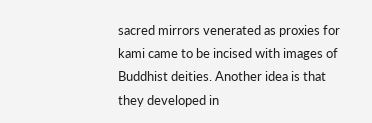sacred mirrors venerated as proxies for kami came to be incised with images of Buddhist deities. Another idea is that they developed in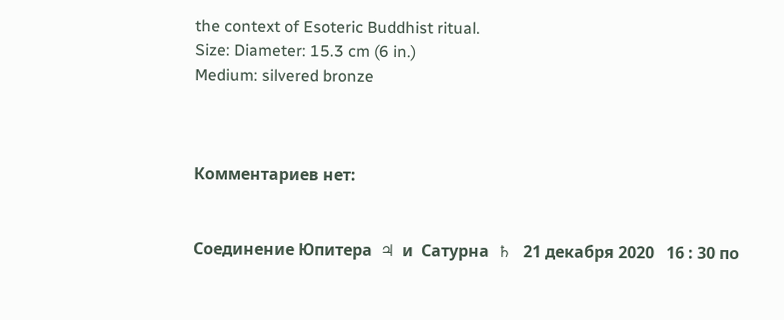the context of Esoteric Buddhist ritual.
Size: Diameter: 15.3 cm (6 in.)
Medium: silvered bronze



Комментариев нет:


Соединение Юпитера  ♃  и  Сатурна  ♄   21 декабря 2020   16 : 30 по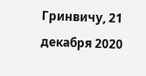Гринвичу, 21 декабря 2020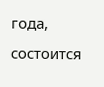года, состоится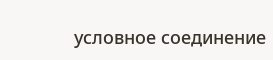условное соединение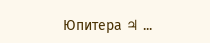Юпитера ♃ ...